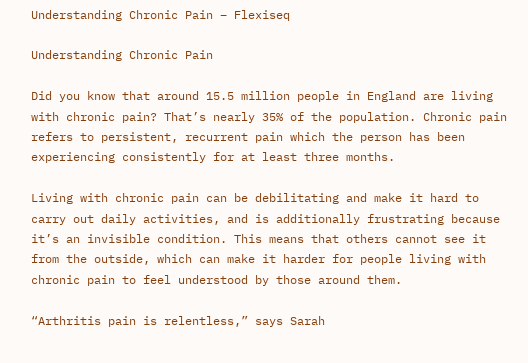Understanding Chronic Pain – Flexiseq

Understanding Chronic Pain

Did you know that around 15.5 million people in England are living with chronic pain? That’s nearly 35% of the population. Chronic pain refers to persistent, recurrent pain which the person has been experiencing consistently for at least three months.

Living with chronic pain can be debilitating and make it hard to carry out daily activities, and is additionally frustrating because it’s an invisible condition. This means that others cannot see it from the outside, which can make it harder for people living with chronic pain to feel understood by those around them.

“Arthritis pain is relentless,” says Sarah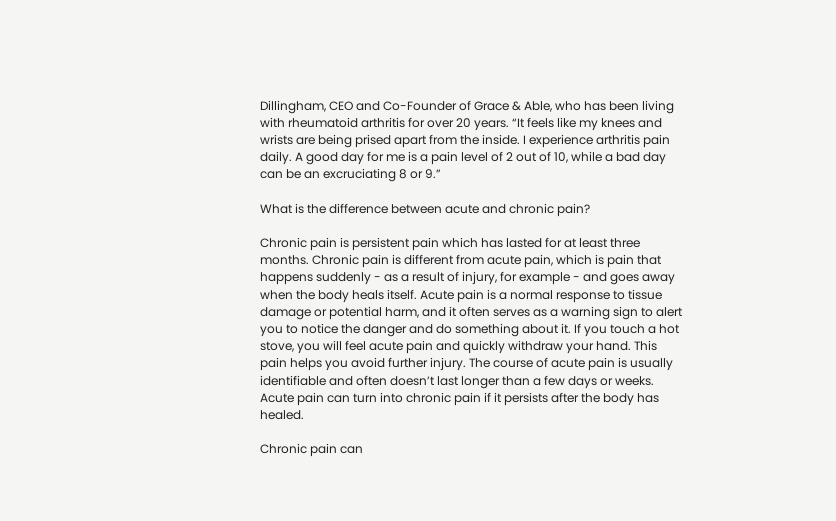Dillingham, CEO and Co-Founder of Grace & Able, who has been living with rheumatoid arthritis for over 20 years. “It feels like my knees and wrists are being prised apart from the inside. I experience arthritis pain daily. A good day for me is a pain level of 2 out of 10, while a bad day can be an excruciating 8 or 9.”

What is the difference between acute and chronic pain?

Chronic pain is persistent pain which has lasted for at least three months. Chronic pain is different from acute pain, which is pain that happens suddenly - as a result of injury, for example - and goes away when the body heals itself. Acute pain is a normal response to tissue damage or potential harm, and it often serves as a warning sign to alert you to notice the danger and do something about it. If you touch a hot stove, you will feel acute pain and quickly withdraw your hand. This pain helps you avoid further injury. The course of acute pain is usually identifiable and often doesn’t last longer than a few days or weeks. Acute pain can turn into chronic pain if it persists after the body has healed.

Chronic pain can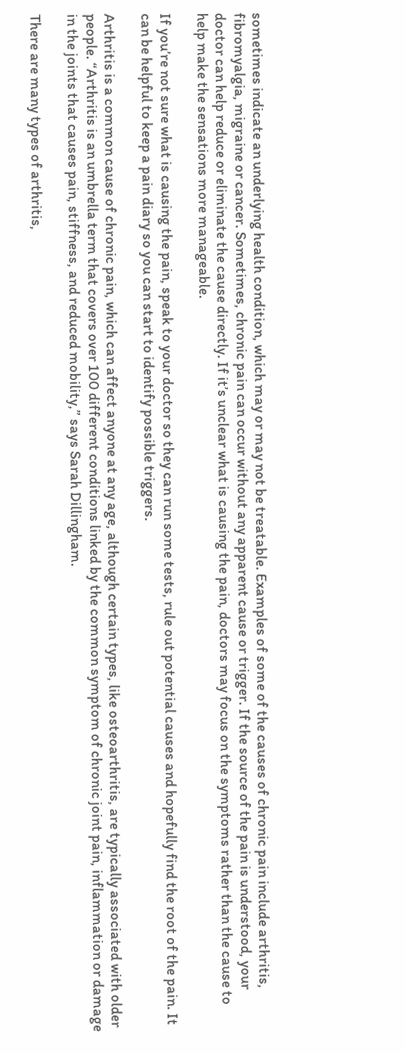sometimes indicate an underlying health condition, which may or may not be treatable. Examples of some of the causes of chronic pain include arthritis, fibromyalgia, migraine or cancer. Sometimes, chronic pain can occur without any apparent cause or trigger. If the source of the pain is understood, your doctor can help reduce or eliminate the cause directly. If it’s unclear what is causing the pain, doctors may focus on the symptoms rather than the cause to help make the sensations more manageable.

If you’re not sure what is causing the pain, speak to your doctor so they can run some tests, rule out potential causes and hopefully find the root of the pain. It can be helpful to keep a pain diary so you can start to identify possible triggers.

Arthritis is a common cause of chronic pain, which can affect anyone at any age, although certain types, like osteoarthritis, are typically associated with older people. “Arthritis is an umbrella term that covers over 100 different conditions linked by the common symptom of chronic joint pain, inflammation or damage in the joints that causes pain, stiffness, and reduced mobility,” says Sarah Dillingham.

There are many types of arthritis,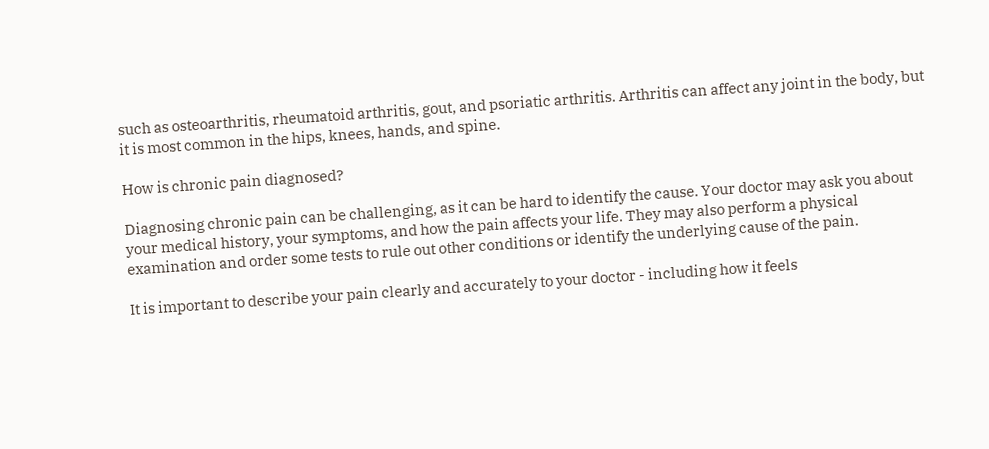such as osteoarthritis, rheumatoid arthritis, gout, and psoriatic arthritis. Arthritis can affect any joint in the body, but it is most common in the hips, knees, hands, and spine.

How is chronic pain diagnosed?

Diagnosing chronic pain can be challenging, as it can be hard to identify the cause. Your doctor may ask you about your medical history, your symptoms, and how the pain affects your life. They may also perform a physical examination and order some tests to rule out other conditions or identify the underlying cause of the pain.

It is important to describe your pain clearly and accurately to your doctor - including how it feels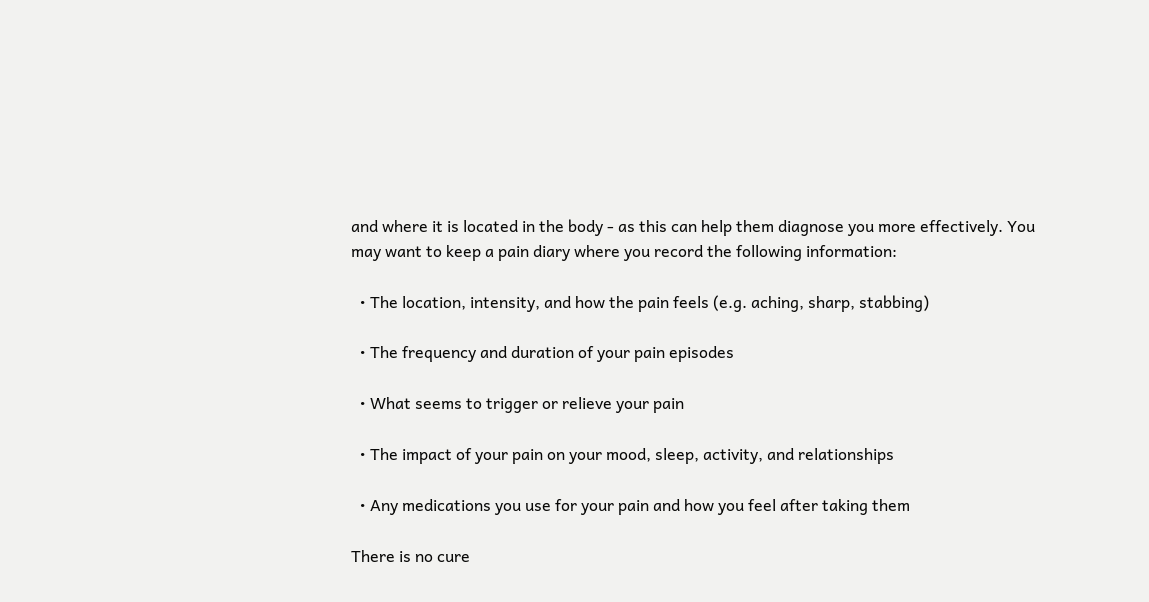and where it is located in the body - as this can help them diagnose you more effectively. You may want to keep a pain diary where you record the following information:

  • The location, intensity, and how the pain feels (e.g. aching, sharp, stabbing)

  • The frequency and duration of your pain episodes

  • What seems to trigger or relieve your pain

  • The impact of your pain on your mood, sleep, activity, and relationships

  • Any medications you use for your pain and how you feel after taking them

There is no cure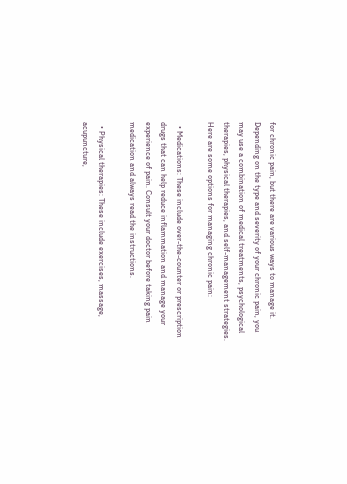for chronic pain, but there are various ways to manage it. Depending on the type and severity of your chronic pain, you may use a combination of medical treatments, psychological therapies, physical therapies, and self-management strategies. Here are some options for managing chronic pain:

  • Medications: These include over-the-counter or prescription drugs that can help reduce inflammation and manage your experience of pain. Consult your doctor before taking pain medication and always read the instructions.

  • Physical therapies: These include exercises, massage, acupuncture,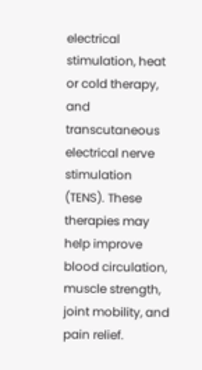electrical stimulation, heat or cold therapy, and transcutaneous electrical nerve stimulation (TENS). These therapies may help improve blood circulation, muscle strength, joint mobility, and pain relief.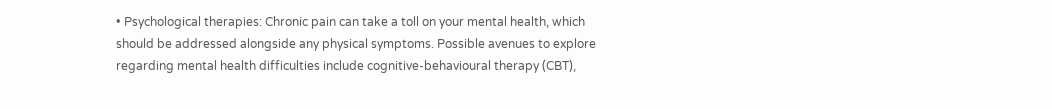• Psychological therapies: Chronic pain can take a toll on your mental health, which should be addressed alongside any physical symptoms. Possible avenues to explore regarding mental health difficulties include cognitive-behavioural therapy (CBT),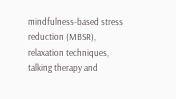mindfulness-based stress reduction (MBSR), relaxation techniques, talking therapy and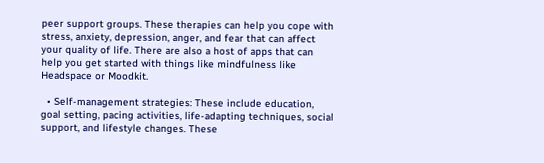peer support groups. These therapies can help you cope with stress, anxiety, depression, anger, and fear that can affect your quality of life. There are also a host of apps that can help you get started with things like mindfulness like Headspace or Moodkit.

  • Self-management strategies: These include education, goal setting, pacing activities, life-adapting techniques, social support, and lifestyle changes. These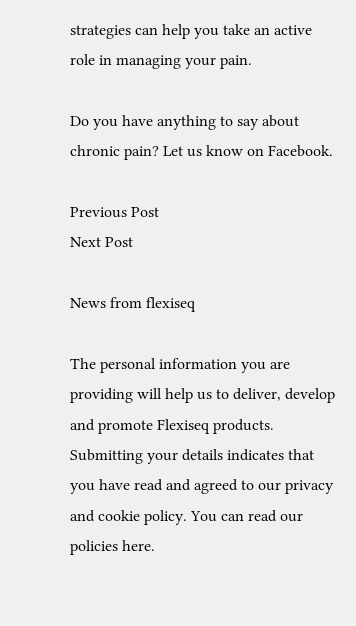strategies can help you take an active role in managing your pain.

Do you have anything to say about chronic pain? Let us know on Facebook.

Previous Post
Next Post

News from flexiseq

The personal information you are providing will help us to deliver, develop and promote Flexiseq products. Submitting your details indicates that you have read and agreed to our privacy and cookie policy. You can read our policies here.